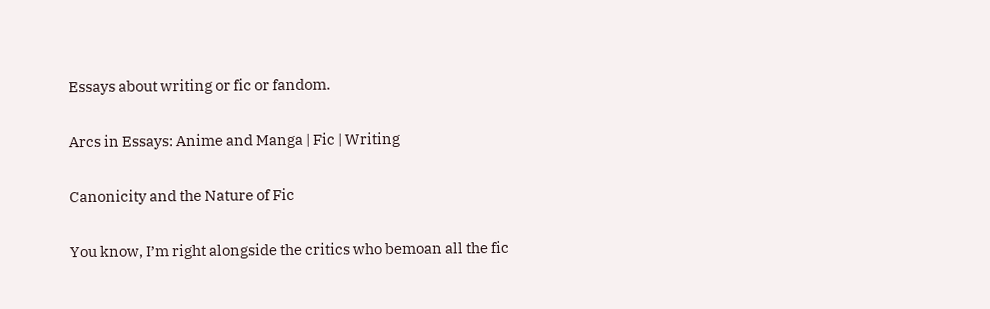Essays about writing or fic or fandom.

Arcs in Essays: Anime and Manga | Fic | Writing

Canonicity and the Nature of Fic

You know, I’m right alongside the critics who bemoan all the fic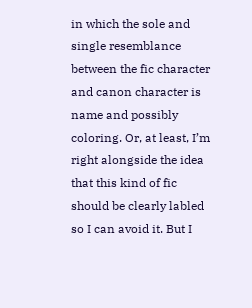in which the sole and single resemblance between the fic character and canon character is name and possibly coloring. Or, at least, I’m right alongside the idea that this kind of fic should be clearly labled so I can avoid it. But I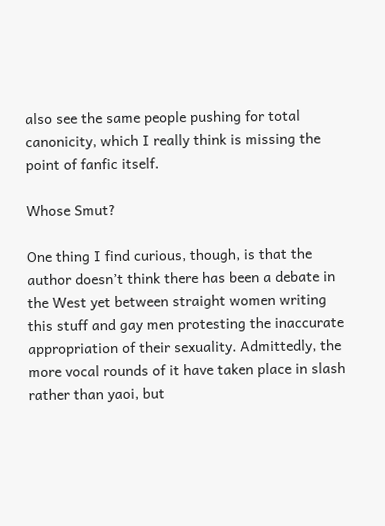also see the same people pushing for total canonicity, which I really think is missing the point of fanfic itself.

Whose Smut?

One thing I find curious, though, is that the author doesn’t think there has been a debate in the West yet between straight women writing this stuff and gay men protesting the inaccurate appropriation of their sexuality. Admittedly, the more vocal rounds of it have taken place in slash rather than yaoi, but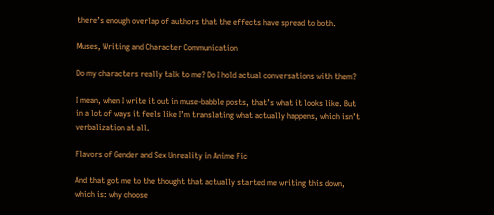there’s enough overlap of authors that the effects have spread to both.

Muses, Writing and Character Communication

Do my characters really talk to me? Do I hold actual conversations with them?

I mean, when I write it out in muse-babble posts, that’s what it looks like. But in a lot of ways it feels like I’m translating what actually happens, which isn’t verbalization at all.

Flavors of Gender and Sex Unreality in Anime Fic

And that got me to the thought that actually started me writing this down, which is: why choose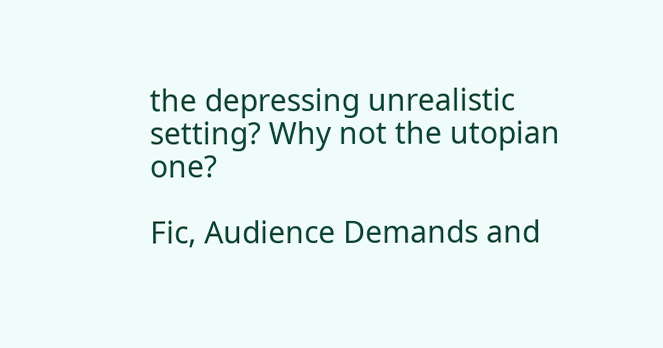the depressing unrealistic setting? Why not the utopian one?

Fic, Audience Demands and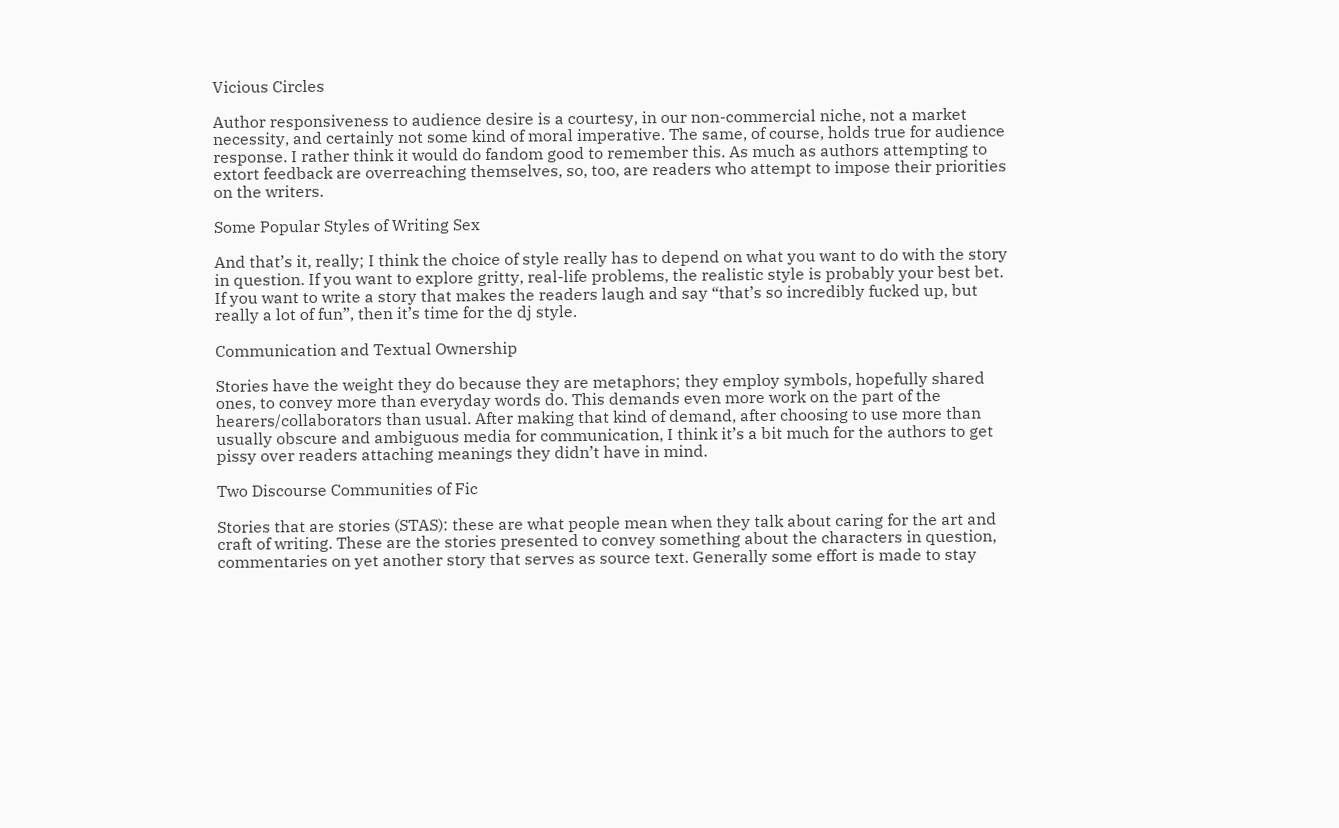Vicious Circles

Author responsiveness to audience desire is a courtesy, in our non-commercial niche, not a market necessity, and certainly not some kind of moral imperative. The same, of course, holds true for audience response. I rather think it would do fandom good to remember this. As much as authors attempting to extort feedback are overreaching themselves, so, too, are readers who attempt to impose their priorities on the writers.

Some Popular Styles of Writing Sex

And that’s it, really; I think the choice of style really has to depend on what you want to do with the story in question. If you want to explore gritty, real-life problems, the realistic style is probably your best bet. If you want to write a story that makes the readers laugh and say “that’s so incredibly fucked up, but really a lot of fun”, then it’s time for the dj style.

Communication and Textual Ownership

Stories have the weight they do because they are metaphors; they employ symbols, hopefully shared ones, to convey more than everyday words do. This demands even more work on the part of the hearers/collaborators than usual. After making that kind of demand, after choosing to use more than usually obscure and ambiguous media for communication, I think it’s a bit much for the authors to get pissy over readers attaching meanings they didn’t have in mind.

Two Discourse Communities of Fic

Stories that are stories (STAS): these are what people mean when they talk about caring for the art and craft of writing. These are the stories presented to convey something about the characters in question, commentaries on yet another story that serves as source text. Generally some effort is made to stay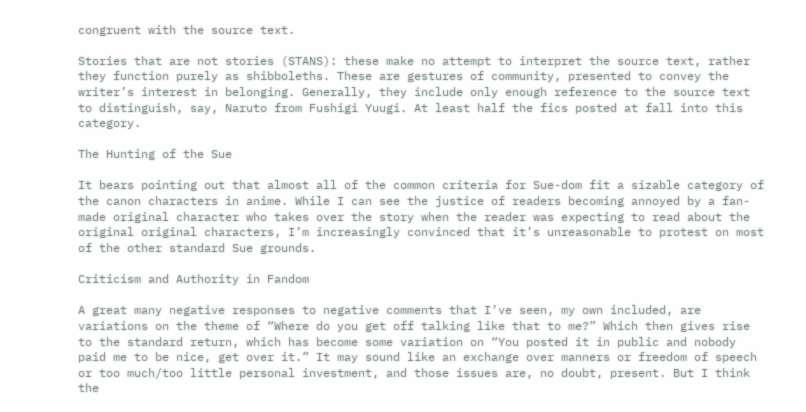congruent with the source text.

Stories that are not stories (STANS): these make no attempt to interpret the source text, rather they function purely as shibboleths. These are gestures of community, presented to convey the writer’s interest in belonging. Generally, they include only enough reference to the source text to distinguish, say, Naruto from Fushigi Yuugi. At least half the fics posted at fall into this category.

The Hunting of the Sue

It bears pointing out that almost all of the common criteria for Sue-dom fit a sizable category of the canon characters in anime. While I can see the justice of readers becoming annoyed by a fan-made original character who takes over the story when the reader was expecting to read about the original original characters, I’m increasingly convinced that it’s unreasonable to protest on most of the other standard Sue grounds.

Criticism and Authority in Fandom

A great many negative responses to negative comments that I’ve seen, my own included, are variations on the theme of “Where do you get off talking like that to me?” Which then gives rise to the standard return, which has become some variation on “You posted it in public and nobody paid me to be nice, get over it.” It may sound like an exchange over manners or freedom of speech or too much/too little personal investment, and those issues are, no doubt, present. But I think the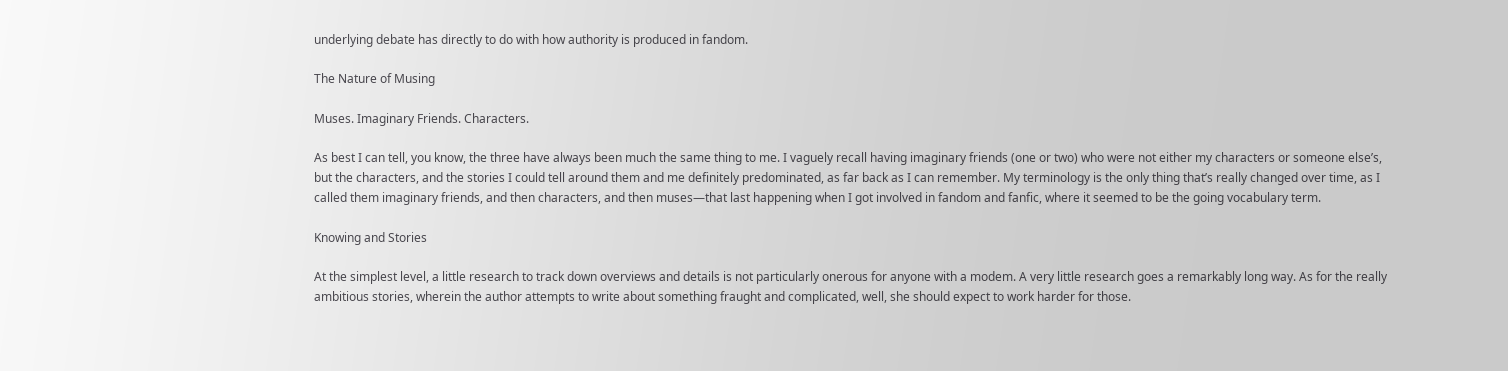underlying debate has directly to do with how authority is produced in fandom.

The Nature of Musing

Muses. Imaginary Friends. Characters.

As best I can tell, you know, the three have always been much the same thing to me. I vaguely recall having imaginary friends (one or two) who were not either my characters or someone else’s, but the characters, and the stories I could tell around them and me definitely predominated, as far back as I can remember. My terminology is the only thing that’s really changed over time, as I called them imaginary friends, and then characters, and then muses—that last happening when I got involved in fandom and fanfic, where it seemed to be the going vocabulary term.

Knowing and Stories

At the simplest level, a little research to track down overviews and details is not particularly onerous for anyone with a modem. A very little research goes a remarkably long way. As for the really ambitious stories, wherein the author attempts to write about something fraught and complicated, well, she should expect to work harder for those.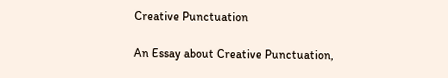Creative Punctuation

An Essay about Creative Punctuation,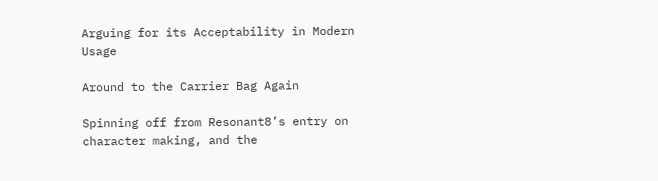Arguing for its Acceptability in Modern Usage

Around to the Carrier Bag Again

Spinning off from Resonant8’s entry on character making, and the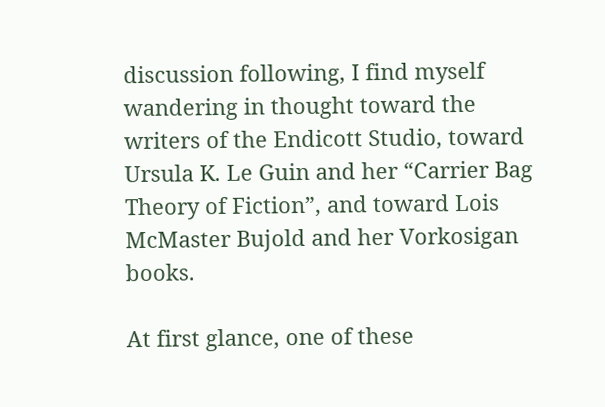discussion following, I find myself wandering in thought toward the writers of the Endicott Studio, toward Ursula K. Le Guin and her “Carrier Bag Theory of Fiction”, and toward Lois McMaster Bujold and her Vorkosigan books.

At first glance, one of these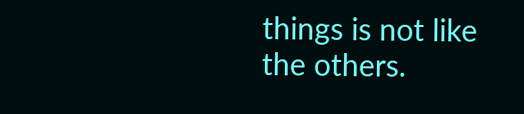things is not like the others.